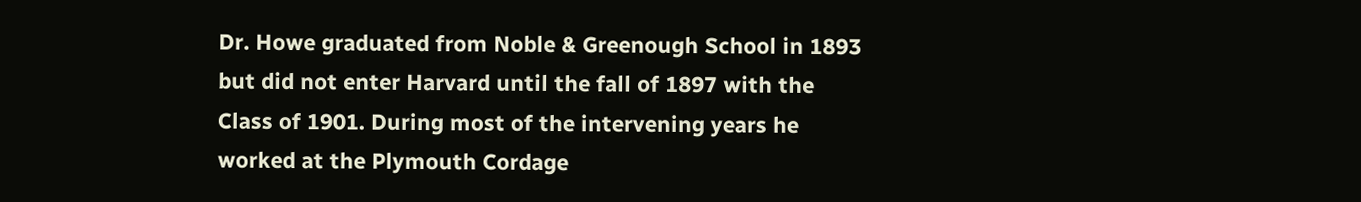Dr. Howe graduated from Noble & Greenough School in 1893 but did not enter Harvard until the fall of 1897 with the Class of 1901. During most of the intervening years he worked at the Plymouth Cordage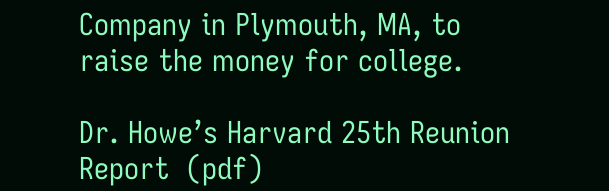Company in Plymouth, MA, to raise the money for college.

Dr. Howe’s Harvard 25th Reunion  Report  (pdf)